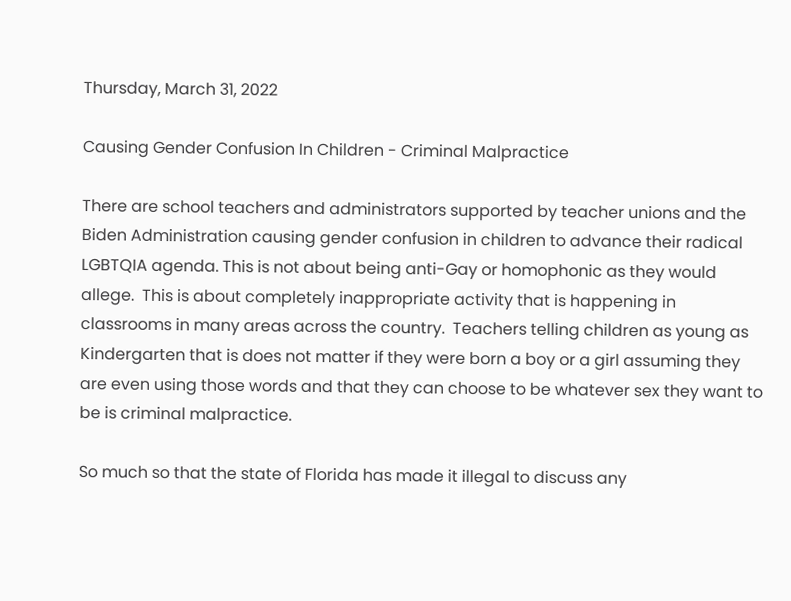Thursday, March 31, 2022

Causing Gender Confusion In Children - Criminal Malpractice

There are school teachers and administrators supported by teacher unions and the Biden Administration causing gender confusion in children to advance their radical LGBTQIA agenda. This is not about being anti-Gay or homophonic as they would allege.  This is about completely inappropriate activity that is happening in classrooms in many areas across the country.  Teachers telling children as young as Kindergarten that is does not matter if they were born a boy or a girl assuming they are even using those words and that they can choose to be whatever sex they want to be is criminal malpractice.

So much so that the state of Florida has made it illegal to discuss any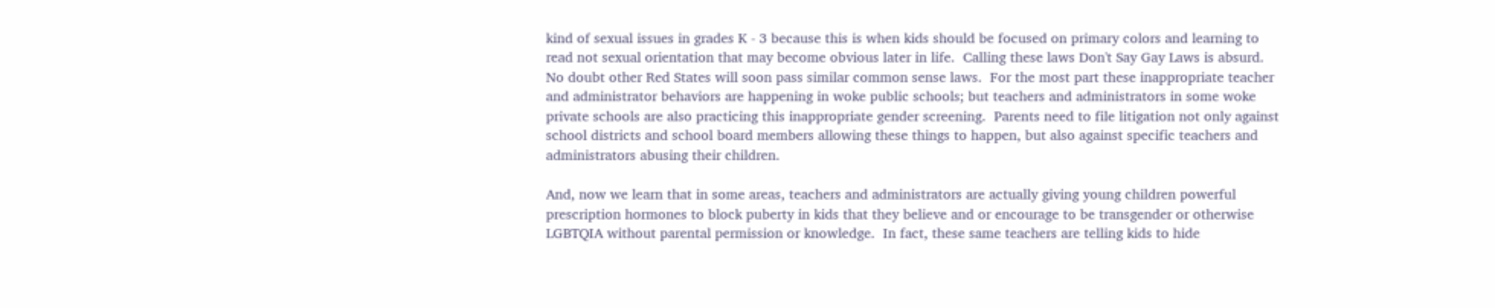kind of sexual issues in grades K - 3 because this is when kids should be focused on primary colors and learning to read not sexual orientation that may become obvious later in life.  Calling these laws Don't Say Gay Laws is absurd.  No doubt other Red States will soon pass similar common sense laws.  For the most part these inappropriate teacher and administrator behaviors are happening in woke public schools; but teachers and administrators in some woke private schools are also practicing this inappropriate gender screening.  Parents need to file litigation not only against school districts and school board members allowing these things to happen, but also against specific teachers and administrators abusing their children.

And, now we learn that in some areas, teachers and administrators are actually giving young children powerful prescription hormones to block puberty in kids that they believe and or encourage to be transgender or otherwise LGBTQIA without parental permission or knowledge.  In fact, these same teachers are telling kids to hide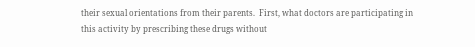their sexual orientations from their parents.  First, what doctors are participating in this activity by prescribing these drugs without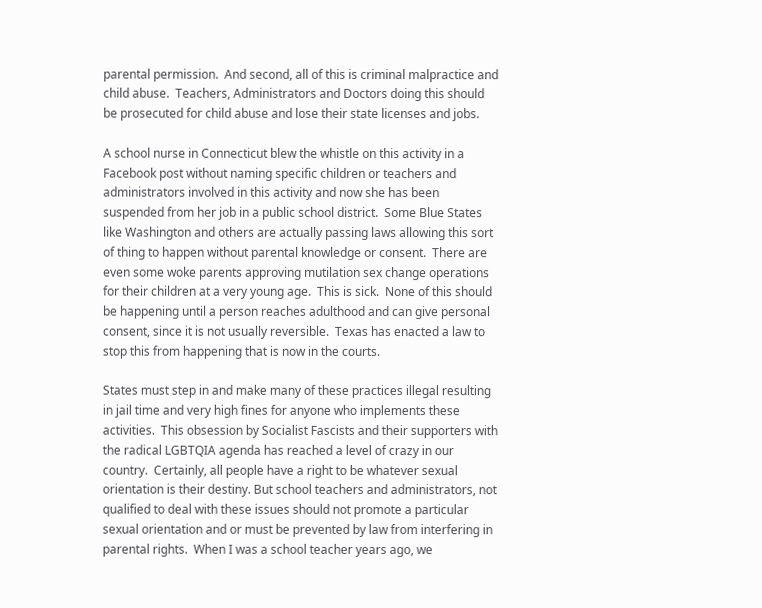parental permission.  And second, all of this is criminal malpractice and child abuse.  Teachers, Administrators and Doctors doing this should be prosecuted for child abuse and lose their state licenses and jobs.

A school nurse in Connecticut blew the whistle on this activity in a Facebook post without naming specific children or teachers and administrators involved in this activity and now she has been suspended from her job in a public school district.  Some Blue States like Washington and others are actually passing laws allowing this sort of thing to happen without parental knowledge or consent.  There are even some woke parents approving mutilation sex change operations for their children at a very young age.  This is sick.  None of this should be happening until a person reaches adulthood and can give personal consent, since it is not usually reversible.  Texas has enacted a law to stop this from happening that is now in the courts.

States must step in and make many of these practices illegal resulting in jail time and very high fines for anyone who implements these activities.  This obsession by Socialist Fascists and their supporters with the radical LGBTQIA agenda has reached a level of crazy in our country.  Certainly, all people have a right to be whatever sexual orientation is their destiny. But school teachers and administrators, not qualified to deal with these issues should not promote a particular sexual orientation and or must be prevented by law from interfering in parental rights.  When I was a school teacher years ago, we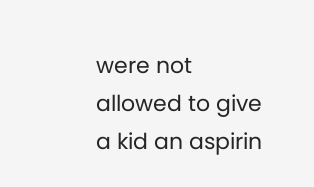were not allowed to give a kid an aspirin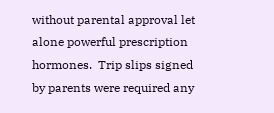without parental approval let alone powerful prescription hormones.  Trip slips signed by parents were required any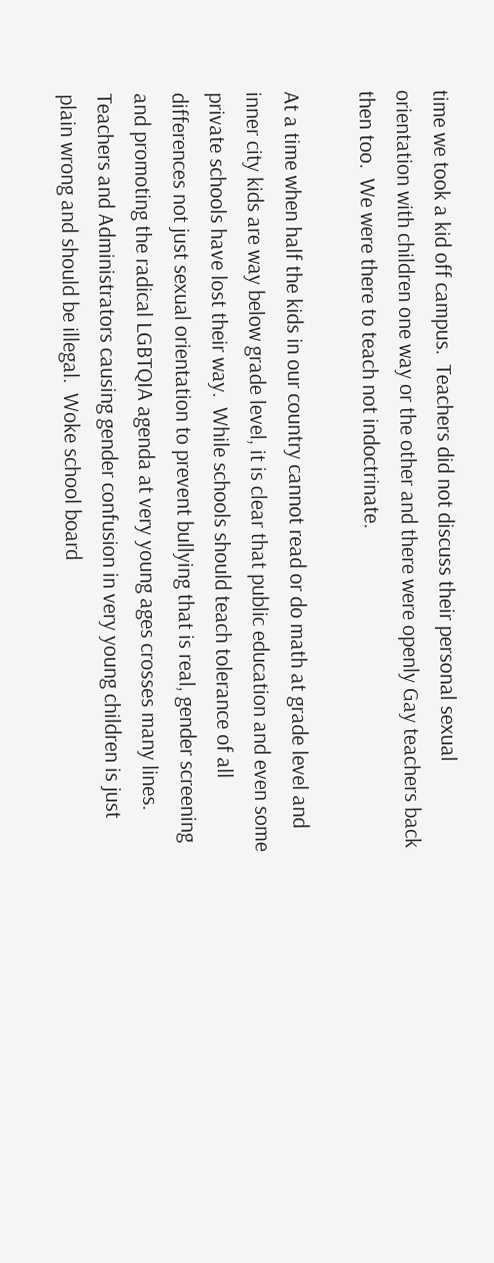time we took a kid off campus.  Teachers did not discuss their personal sexual orientation with children one way or the other and there were openly Gay teachers back then too.  We were there to teach not indoctrinate.

At a time when half the kids in our country cannot read or do math at grade level and inner city kids are way below grade level, it is clear that public education and even some private schools have lost their way.  While schools should teach tolerance of all differences not just sexual orientation to prevent bullying that is real, gender screening and promoting the radical LGBTQIA agenda at very young ages crosses many lines.  Teachers and Administrators causing gender confusion in very young children is just plain wrong and should be illegal.  Woke school board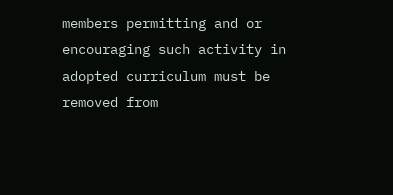members permitting and or encouraging such activity in adopted curriculum must be removed from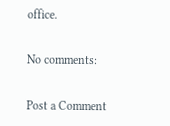office.

No comments:

Post a Comment